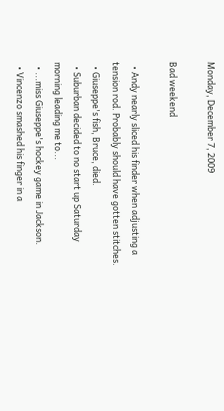Monday, December 7, 2009

Bad weekend

  • Andy nearly sliced his finder when adjusting a tension rod. Probably should have gotten stitches.
  • Giuseppe's fish, Bruce, died.
  • Suburban decided to no start up Saturday morning leading me to...
  • ...miss Giuseppe's hockey game in Jackson.
  • Vincenzo smashed his finger in a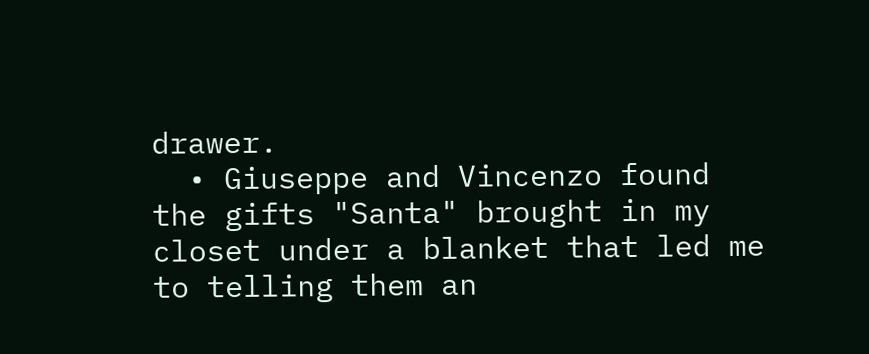drawer.
  • Giuseppe and Vincenzo found the gifts "Santa" brought in my closet under a blanket that led me to telling them an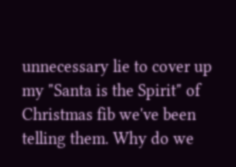unnecessary lie to cover up my "Santa is the Spirit" of Christmas fib we've been telling them. Why do we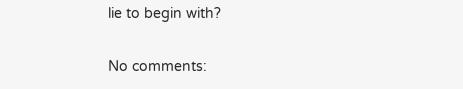lie to begin with?

No comments: